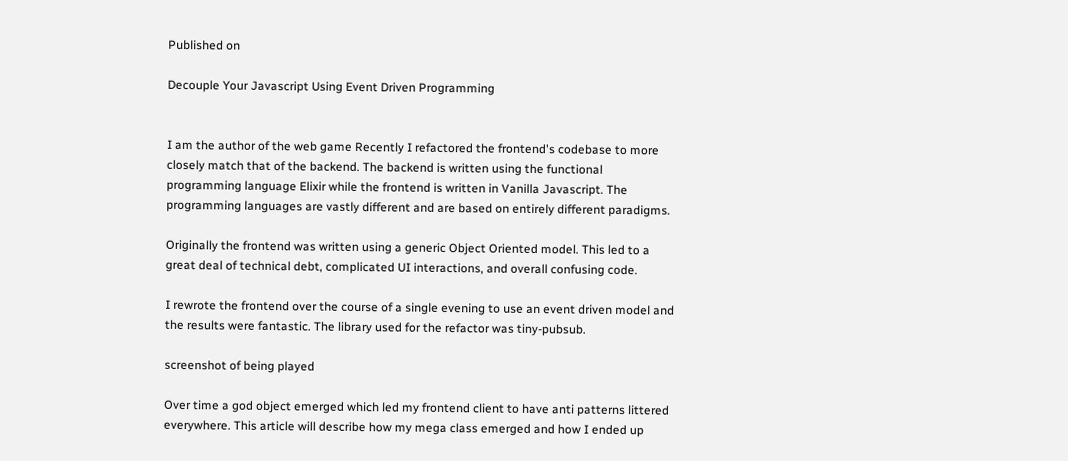Published on

Decouple Your Javascript Using Event Driven Programming


I am the author of the web game Recently I refactored the frontend's codebase to more closely match that of the backend. The backend is written using the functional programming language Elixir while the frontend is written in Vanilla Javascript. The programming languages are vastly different and are based on entirely different paradigms.

Originally the frontend was written using a generic Object Oriented model. This led to a great deal of technical debt, complicated UI interactions, and overall confusing code.

I rewrote the frontend over the course of a single evening to use an event driven model and the results were fantastic. The library used for the refactor was tiny-pubsub.

screenshot of being played

Over time a god object emerged which led my frontend client to have anti patterns littered everywhere. This article will describe how my mega class emerged and how I ended up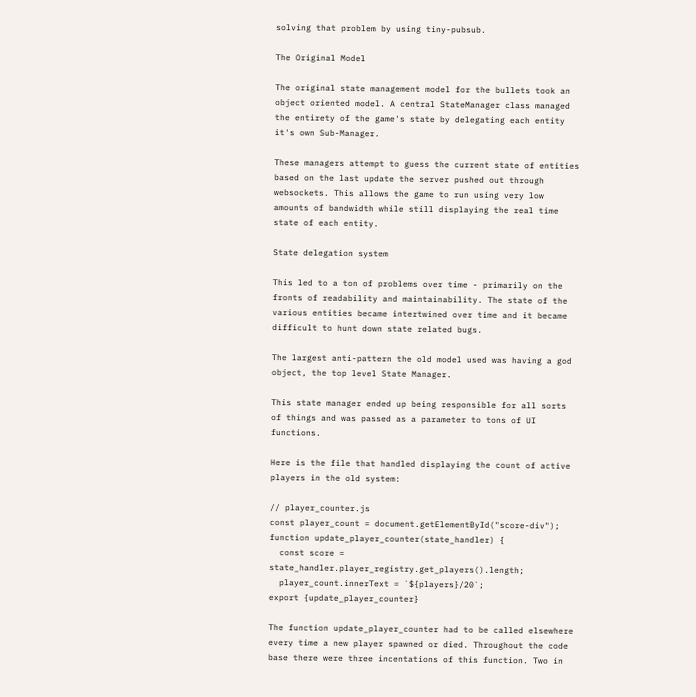solving that problem by using tiny-pubsub.

The Original Model

The original state management model for the bullets took an object oriented model. A central StateManager class managed the entirety of the game's state by delegating each entity it's own Sub-Manager.

These managers attempt to guess the current state of entities based on the last update the server pushed out through websockets. This allows the game to run using very low amounts of bandwidth while still displaying the real time state of each entity.

State delegation system

This led to a ton of problems over time - primarily on the fronts of readability and maintainability. The state of the various entities became intertwined over time and it became difficult to hunt down state related bugs.

The largest anti-pattern the old model used was having a god object, the top level State Manager.

This state manager ended up being responsible for all sorts of things and was passed as a parameter to tons of UI functions.

Here is the file that handled displaying the count of active players in the old system:

// player_counter.js
const player_count = document.getElementById("score-div");
function update_player_counter(state_handler) {
  const score = state_handler.player_registry.get_players().length;
  player_count.innerText = `${players}/20`;
export {update_player_counter}

The function update_player_counter had to be called elsewhere every time a new player spawned or died. Throughout the code base there were three incentations of this function. Two in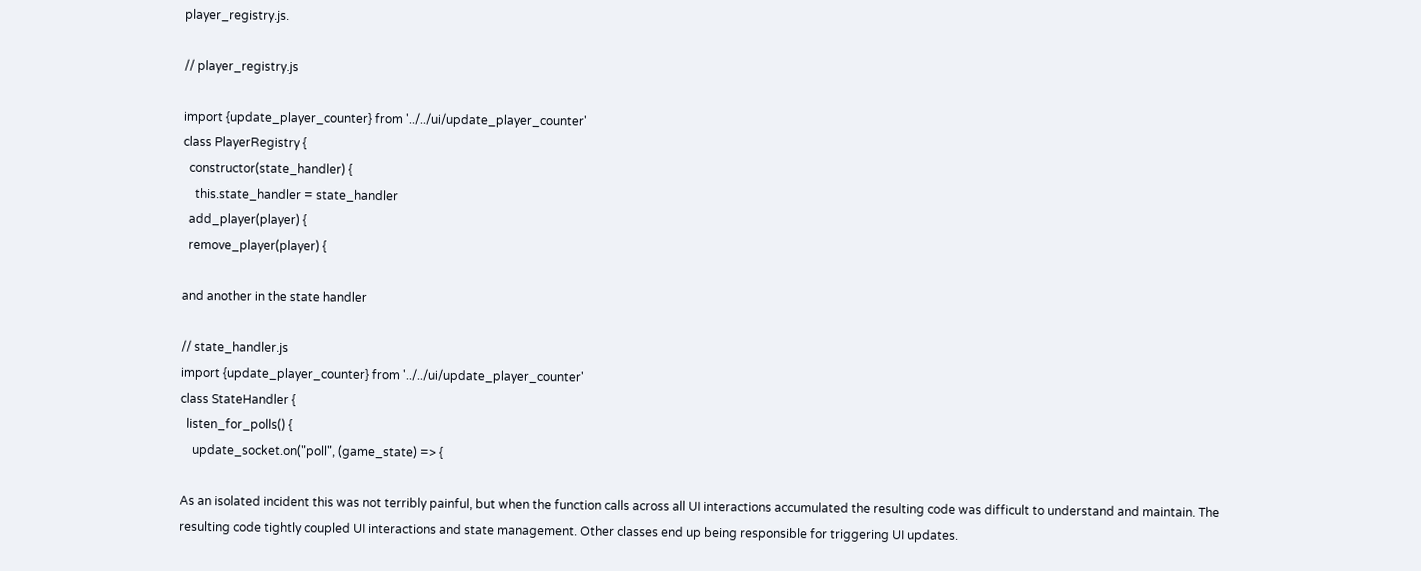player_registry.js.

// player_registry.js

import {update_player_counter} from '../../ui/update_player_counter'
class PlayerRegistry {
  constructor(state_handler) {
    this.state_handler = state_handler
  add_player(player) {
  remove_player(player) {

and another in the state handler

// state_handler.js
import {update_player_counter} from '../../ui/update_player_counter'
class StateHandler {
  listen_for_polls() {
    update_socket.on("poll", (game_state) => {

As an isolated incident this was not terribly painful, but when the function calls across all UI interactions accumulated the resulting code was difficult to understand and maintain. The resulting code tightly coupled UI interactions and state management. Other classes end up being responsible for triggering UI updates.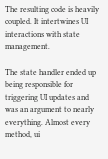The resulting code is heavily coupled. It intertwines UI interactions with state management.

The state handler ended up being responsible for triggering UI updates and was an argument to nearly everything. Almost every method, ui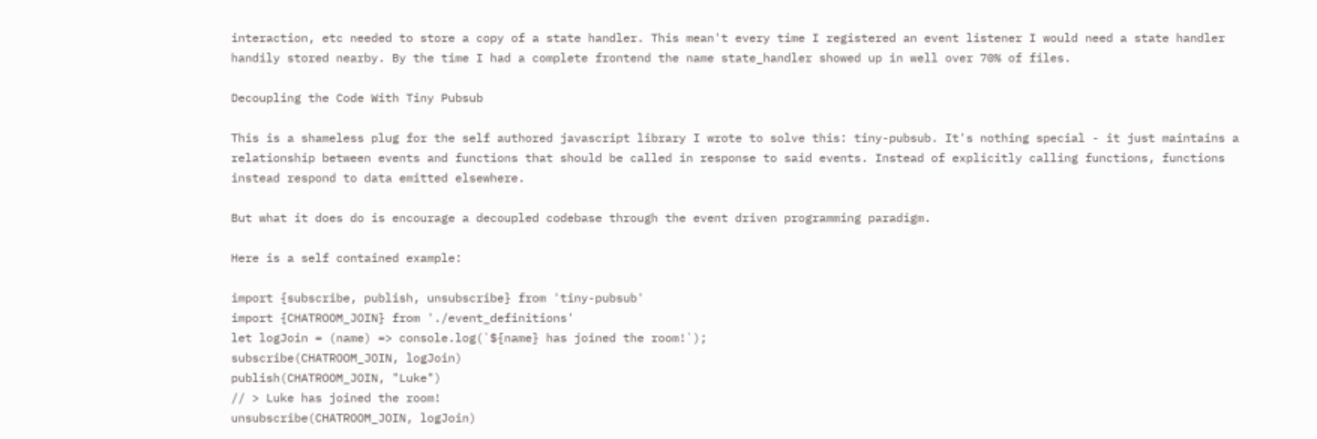interaction, etc needed to store a copy of a state handler. This mean't every time I registered an event listener I would need a state handler handily stored nearby. By the time I had a complete frontend the name state_handler showed up in well over 70% of files.

Decoupling the Code With Tiny Pubsub

This is a shameless plug for the self authored javascript library I wrote to solve this: tiny-pubsub. It's nothing special - it just maintains a relationship between events and functions that should be called in response to said events. Instead of explicitly calling functions, functions instead respond to data emitted elsewhere.

But what it does do is encourage a decoupled codebase through the event driven programming paradigm.

Here is a self contained example:

import {subscribe, publish, unsubscribe} from 'tiny-pubsub'
import {CHATROOM_JOIN} from './event_definitions'
let logJoin = (name) => console.log(`${name} has joined the room!`);
subscribe(CHATROOM_JOIN, logJoin)
publish(CHATROOM_JOIN, "Luke")
// > Luke has joined the room!
unsubscribe(CHATROOM_JOIN, logJoin)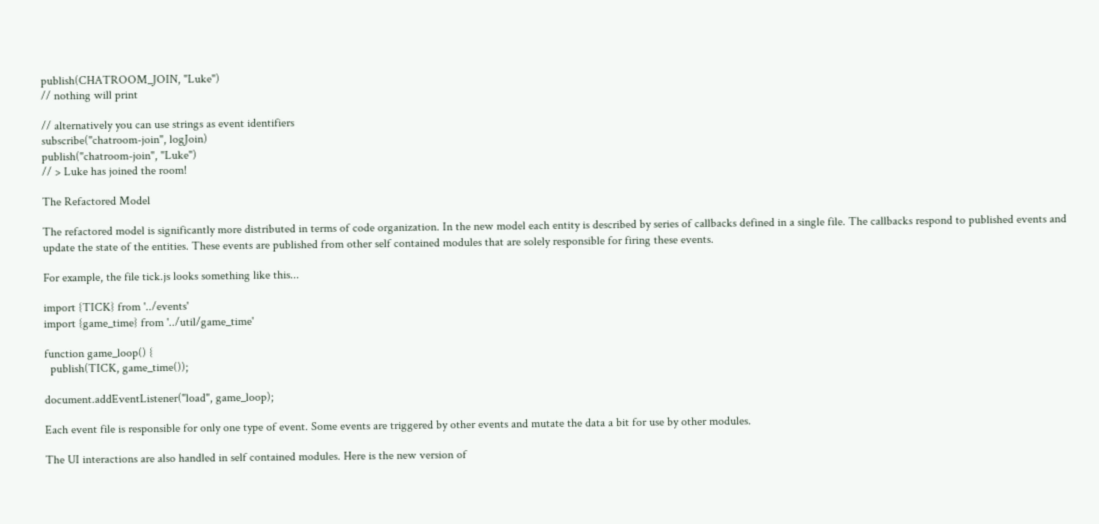publish(CHATROOM_JOIN, "Luke")
// nothing will print

// alternatively you can use strings as event identifiers
subscribe("chatroom-join", logJoin)
publish("chatroom-join", "Luke")
// > Luke has joined the room!

The Refactored Model

The refactored model is significantly more distributed in terms of code organization. In the new model each entity is described by series of callbacks defined in a single file. The callbacks respond to published events and update the state of the entities. These events are published from other self contained modules that are solely responsible for firing these events.

For example, the file tick.js looks something like this...

import {TICK} from '../events'
import {game_time} from '../util/game_time'

function game_loop() {
  publish(TICK, game_time());

document.addEventListener("load", game_loop);

Each event file is responsible for only one type of event. Some events are triggered by other events and mutate the data a bit for use by other modules.

The UI interactions are also handled in self contained modules. Here is the new version of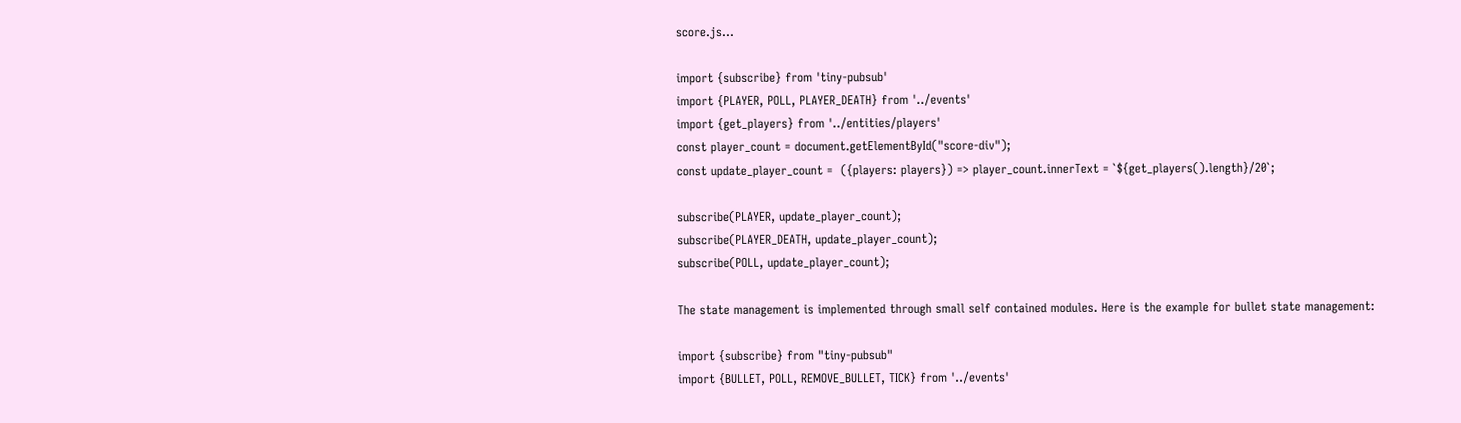score.js...

import {subscribe} from 'tiny-pubsub'
import {PLAYER, POLL, PLAYER_DEATH} from '../events'
import {get_players} from '../entities/players'
const player_count = document.getElementById("score-div");
const update_player_count =  ({players: players}) => player_count.innerText = `${get_players().length}/20`;

subscribe(PLAYER, update_player_count);
subscribe(PLAYER_DEATH, update_player_count);
subscribe(POLL, update_player_count);

The state management is implemented through small self contained modules. Here is the example for bullet state management:

import {subscribe} from "tiny-pubsub"
import {BULLET, POLL, REMOVE_BULLET, TICK} from '../events'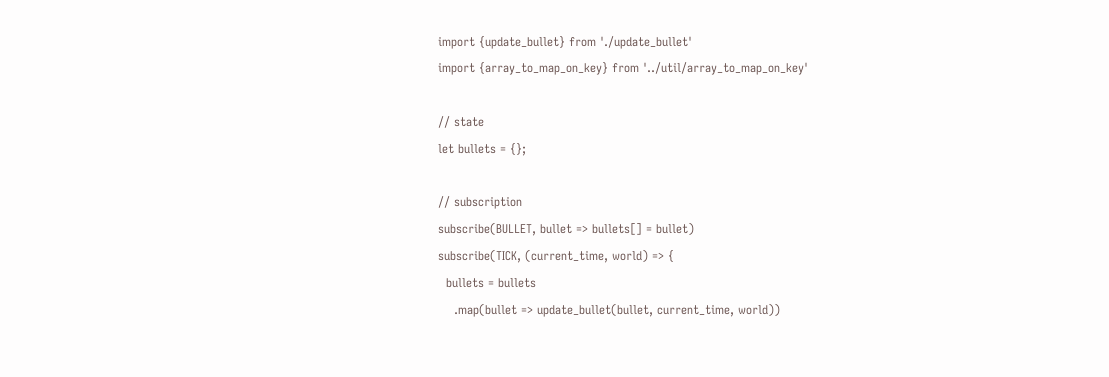import {update_bullet} from './update_bullet'
import {array_to_map_on_key} from '../util/array_to_map_on_key'

// state
let bullets = {};

// subscription
subscribe(BULLET, bullet => bullets[] = bullet)
subscribe(TICK, (current_time, world) => {
  bullets = bullets
    .map(bullet => update_bullet(bullet, current_time, world))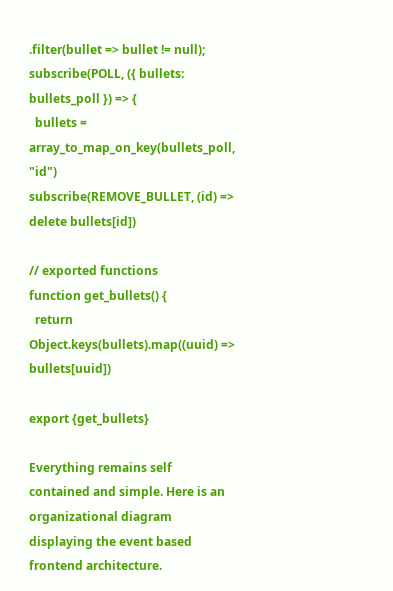.filter(bullet => bullet != null);
subscribe(POLL, ({ bullets: bullets_poll }) => {
  bullets = array_to_map_on_key(bullets_poll, "id")
subscribe(REMOVE_BULLET, (id) => delete bullets[id])

// exported functions
function get_bullets() {
  return Object.keys(bullets).map((uuid) => bullets[uuid])

export {get_bullets}

Everything remains self contained and simple. Here is an organizational diagram displaying the event based frontend architecture.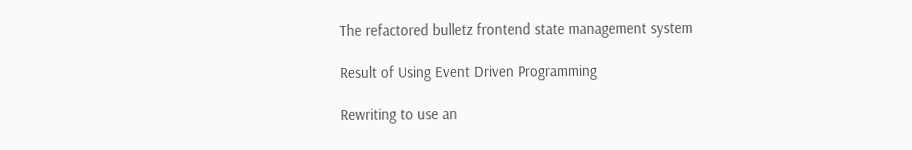The refactored bulletz frontend state management system

Result of Using Event Driven Programming

Rewriting to use an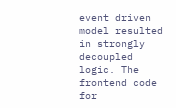event driven model resulted in strongly decoupled logic. The frontend code for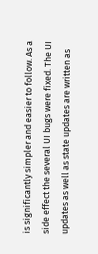is significantly simpler and easier to follow. As a side effect the several UI bugs were fixed. The UI updates as well as state updates are written as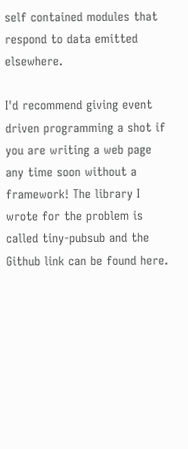self contained modules that respond to data emitted elsewhere.

I'd recommend giving event driven programming a shot if you are writing a web page any time soon without a framework! The library I wrote for the problem is called tiny-pubsub and the Github link can be found here.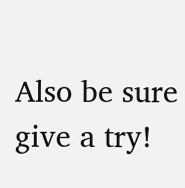Also be sure give a try!